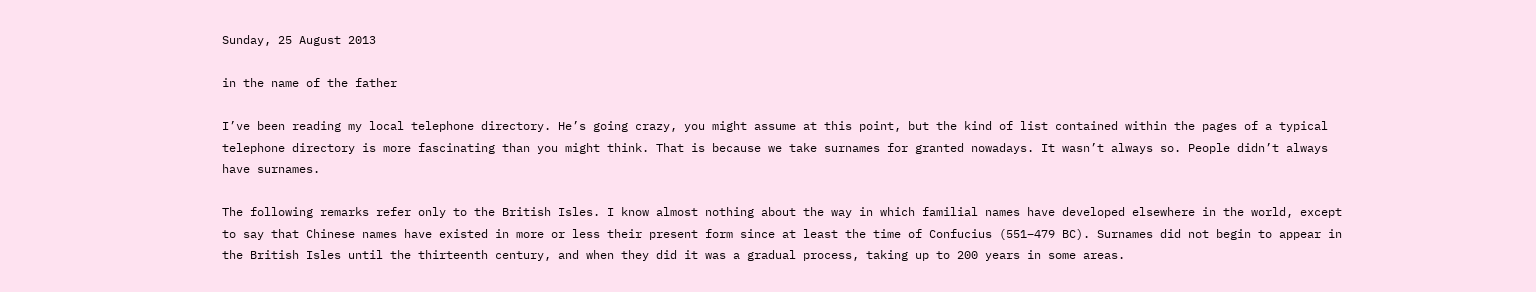Sunday, 25 August 2013

in the name of the father

I’ve been reading my local telephone directory. He’s going crazy, you might assume at this point, but the kind of list contained within the pages of a typical telephone directory is more fascinating than you might think. That is because we take surnames for granted nowadays. It wasn’t always so. People didn’t always have surnames.

The following remarks refer only to the British Isles. I know almost nothing about the way in which familial names have developed elsewhere in the world, except to say that Chinese names have existed in more or less their present form since at least the time of Confucius (551–479 BC). Surnames did not begin to appear in the British Isles until the thirteenth century, and when they did it was a gradual process, taking up to 200 years in some areas.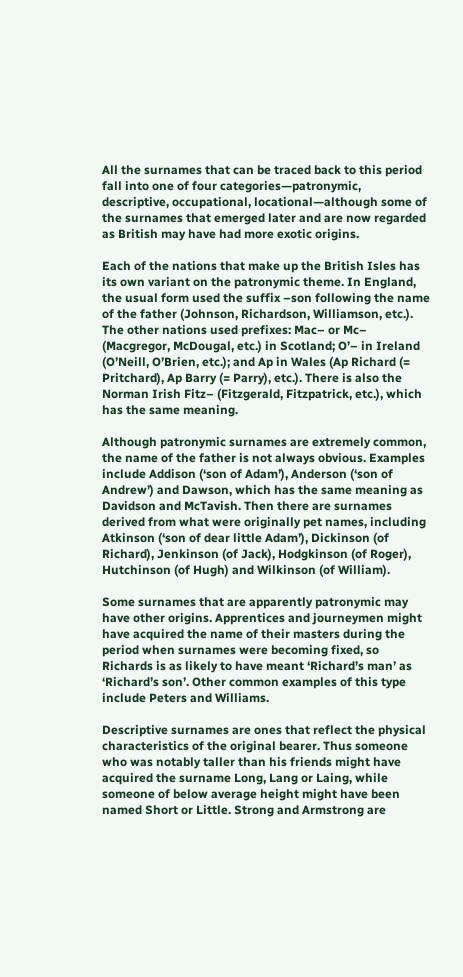All the surnames that can be traced back to this period fall into one of four categories—patronymic, descriptive, occupational, locational—although some of the surnames that emerged later and are now regarded as British may have had more exotic origins.

Each of the nations that make up the British Isles has its own variant on the patronymic theme. In England, the usual form used the suffix –son following the name of the father (Johnson, Richardson, Williamson, etc.). The other nations used prefixes: Mac– or Mc– (Macgregor, McDougal, etc.) in Scotland; O’– in Ireland (O’Neill, O’Brien, etc.); and Ap in Wales (Ap Richard (= Pritchard), Ap Barry (= Parry), etc.). There is also the Norman Irish Fitz– (Fitzgerald, Fitzpatrick, etc.), which has the same meaning.

Although patronymic surnames are extremely common, the name of the father is not always obvious. Examples include Addison (‘son of Adam’), Anderson (‘son of Andrew’) and Dawson, which has the same meaning as Davidson and McTavish. Then there are surnames derived from what were originally pet names, including Atkinson (‘son of dear little Adam’), Dickinson (of Richard), Jenkinson (of Jack), Hodgkinson (of Roger), Hutchinson (of Hugh) and Wilkinson (of William).

Some surnames that are apparently patronymic may have other origins. Apprentices and journeymen might have acquired the name of their masters during the period when surnames were becoming fixed, so Richards is as likely to have meant ‘Richard’s man’ as ‘Richard’s son’. Other common examples of this type include Peters and Williams.

Descriptive surnames are ones that reflect the physical characteristics of the original bearer. Thus someone who was notably taller than his friends might have acquired the surname Long, Lang or Laing, while someone of below average height might have been named Short or Little. Strong and Armstrong are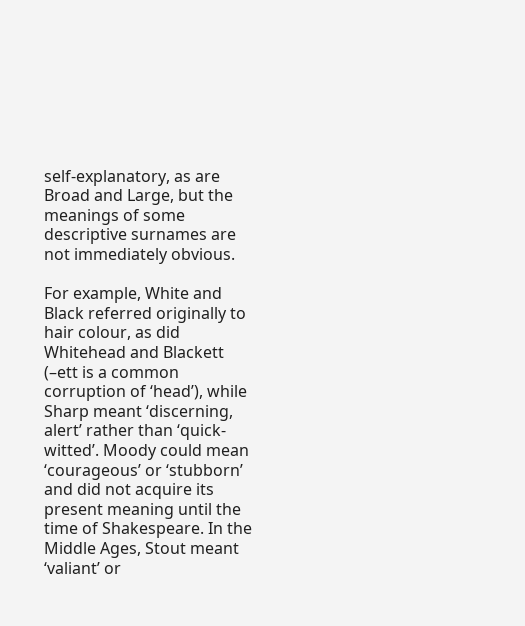self-explanatory, as are Broad and Large, but the meanings of some descriptive surnames are not immediately obvious.

For example, White and Black referred originally to hair colour, as did Whitehead and Blackett (–ett is a common corruption of ‘head’), while Sharp meant ‘discerning, alert’ rather than ‘quick-witted’. Moody could mean ‘courageous’ or ‘stubborn’ and did not acquire its present meaning until the time of Shakespeare. In the Middle Ages, Stout meant ‘valiant’ or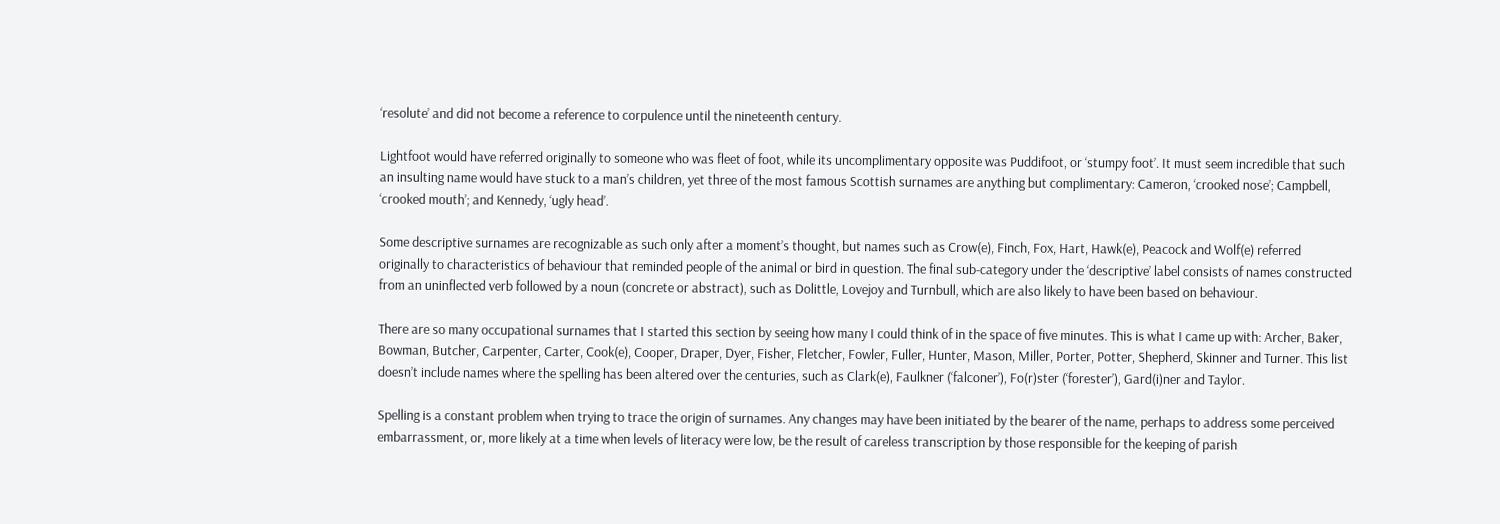‘resolute’ and did not become a reference to corpulence until the nineteenth century.

Lightfoot would have referred originally to someone who was fleet of foot, while its uncomplimentary opposite was Puddifoot, or ‘stumpy foot’. It must seem incredible that such an insulting name would have stuck to a man’s children, yet three of the most famous Scottish surnames are anything but complimentary: Cameron, ‘crooked nose’; Campbell, ‘crooked mouth’; and Kennedy, ‘ugly head’.

Some descriptive surnames are recognizable as such only after a moment’s thought, but names such as Crow(e), Finch, Fox, Hart, Hawk(e), Peacock and Wolf(e) referred originally to characteristics of behaviour that reminded people of the animal or bird in question. The final sub-category under the ‘descriptive’ label consists of names constructed from an uninflected verb followed by a noun (concrete or abstract), such as Dolittle, Lovejoy and Turnbull, which are also likely to have been based on behaviour.

There are so many occupational surnames that I started this section by seeing how many I could think of in the space of five minutes. This is what I came up with: Archer, Baker, Bowman, Butcher, Carpenter, Carter, Cook(e), Cooper, Draper, Dyer, Fisher, Fletcher, Fowler, Fuller, Hunter, Mason, Miller, Porter, Potter, Shepherd, Skinner and Turner. This list doesn’t include names where the spelling has been altered over the centuries, such as Clark(e), Faulkner (‘falconer’), Fo(r)ster (‘forester’), Gard(i)ner and Taylor.

Spelling is a constant problem when trying to trace the origin of surnames. Any changes may have been initiated by the bearer of the name, perhaps to address some perceived embarrassment, or, more likely at a time when levels of literacy were low, be the result of careless transcription by those responsible for the keeping of parish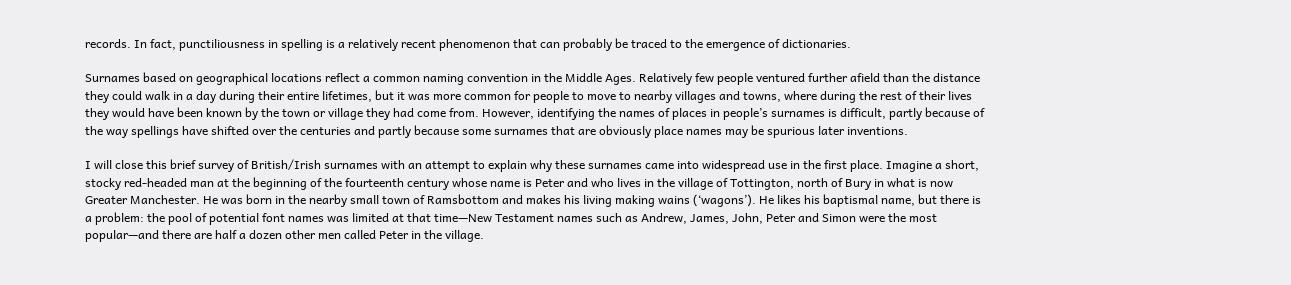records. In fact, punctiliousness in spelling is a relatively recent phenomenon that can probably be traced to the emergence of dictionaries.

Surnames based on geographical locations reflect a common naming convention in the Middle Ages. Relatively few people ventured further afield than the distance they could walk in a day during their entire lifetimes, but it was more common for people to move to nearby villages and towns, where during the rest of their lives they would have been known by the town or village they had come from. However, identifying the names of places in people’s surnames is difficult, partly because of the way spellings have shifted over the centuries and partly because some surnames that are obviously place names may be spurious later inventions.

I will close this brief survey of British/Irish surnames with an attempt to explain why these surnames came into widespread use in the first place. Imagine a short, stocky red-headed man at the beginning of the fourteenth century whose name is Peter and who lives in the village of Tottington, north of Bury in what is now Greater Manchester. He was born in the nearby small town of Ramsbottom and makes his living making wains (‘wagons’). He likes his baptismal name, but there is a problem: the pool of potential font names was limited at that time—New Testament names such as Andrew, James, John, Peter and Simon were the most popular—and there are half a dozen other men called Peter in the village.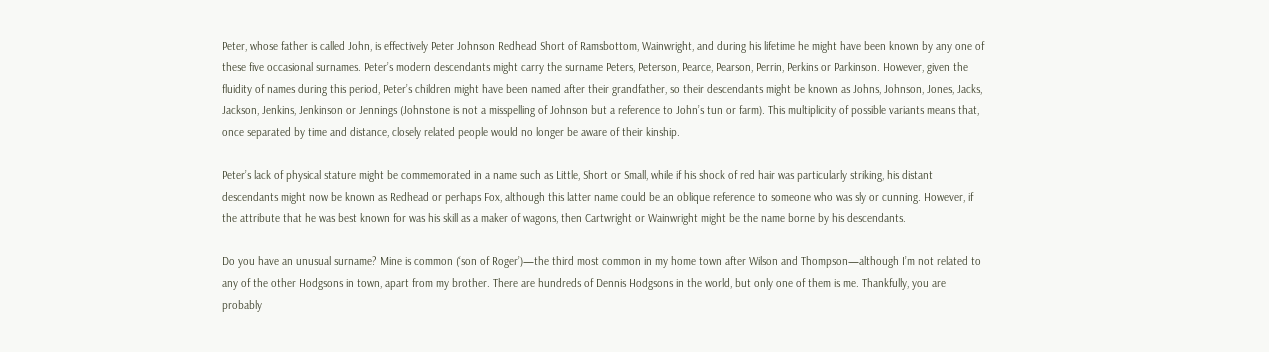Peter, whose father is called John, is effectively Peter Johnson Redhead Short of Ramsbottom, Wainwright, and during his lifetime he might have been known by any one of these five occasional surnames. Peter’s modern descendants might carry the surname Peters, Peterson, Pearce, Pearson, Perrin, Perkins or Parkinson. However, given the fluidity of names during this period, Peter’s children might have been named after their grandfather, so their descendants might be known as Johns, Johnson, Jones, Jacks, Jackson, Jenkins, Jenkinson or Jennings (Johnstone is not a misspelling of Johnson but a reference to John’s tun or farm). This multiplicity of possible variants means that, once separated by time and distance, closely related people would no longer be aware of their kinship.

Peter’s lack of physical stature might be commemorated in a name such as Little, Short or Small, while if his shock of red hair was particularly striking, his distant descendants might now be known as Redhead or perhaps Fox, although this latter name could be an oblique reference to someone who was sly or cunning. However, if the attribute that he was best known for was his skill as a maker of wagons, then Cartwright or Wainwright might be the name borne by his descendants.

Do you have an unusual surname? Mine is common (‘son of Roger’)—the third most common in my home town after Wilson and Thompson—although I’m not related to any of the other Hodgsons in town, apart from my brother. There are hundreds of Dennis Hodgsons in the world, but only one of them is me. Thankfully, you are probably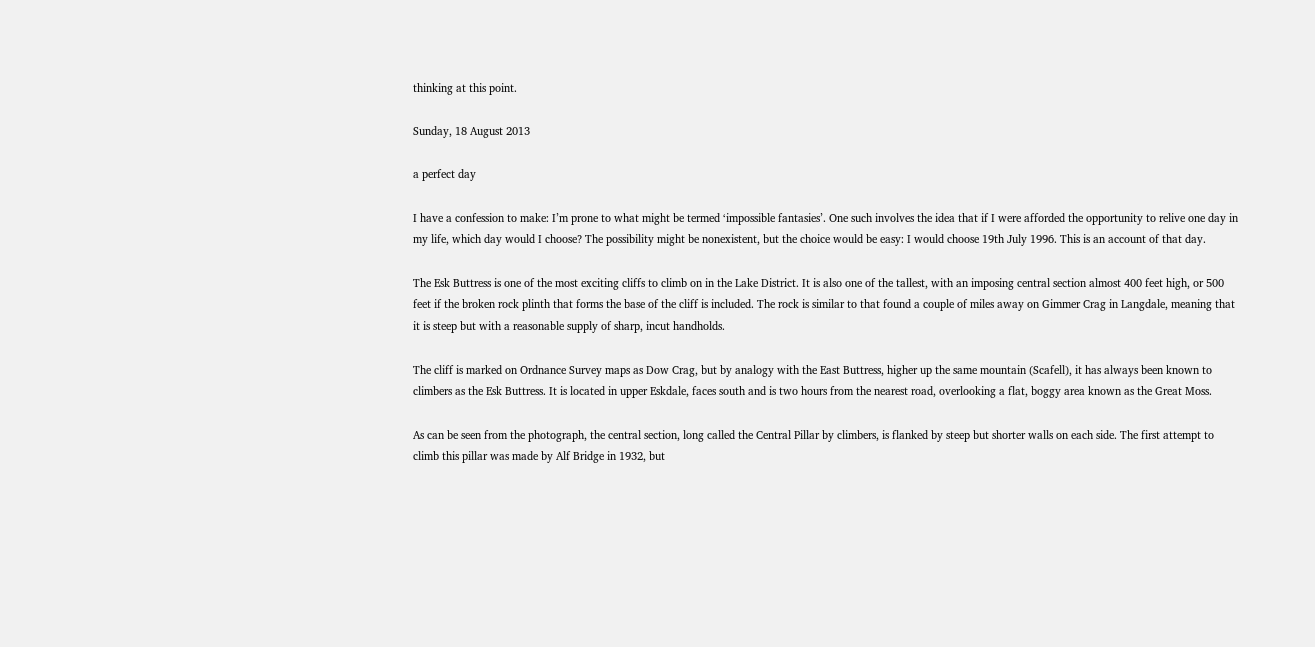thinking at this point.

Sunday, 18 August 2013

a perfect day

I have a confession to make: I’m prone to what might be termed ‘impossible fantasies’. One such involves the idea that if I were afforded the opportunity to relive one day in my life, which day would I choose? The possibility might be nonexistent, but the choice would be easy: I would choose 19th July 1996. This is an account of that day.

The Esk Buttress is one of the most exciting cliffs to climb on in the Lake District. It is also one of the tallest, with an imposing central section almost 400 feet high, or 500 feet if the broken rock plinth that forms the base of the cliff is included. The rock is similar to that found a couple of miles away on Gimmer Crag in Langdale, meaning that it is steep but with a reasonable supply of sharp, incut handholds.

The cliff is marked on Ordnance Survey maps as Dow Crag, but by analogy with the East Buttress, higher up the same mountain (Scafell), it has always been known to climbers as the Esk Buttress. It is located in upper Eskdale, faces south and is two hours from the nearest road, overlooking a flat, boggy area known as the Great Moss.

As can be seen from the photograph, the central section, long called the Central Pillar by climbers, is flanked by steep but shorter walls on each side. The first attempt to climb this pillar was made by Alf Bridge in 1932, but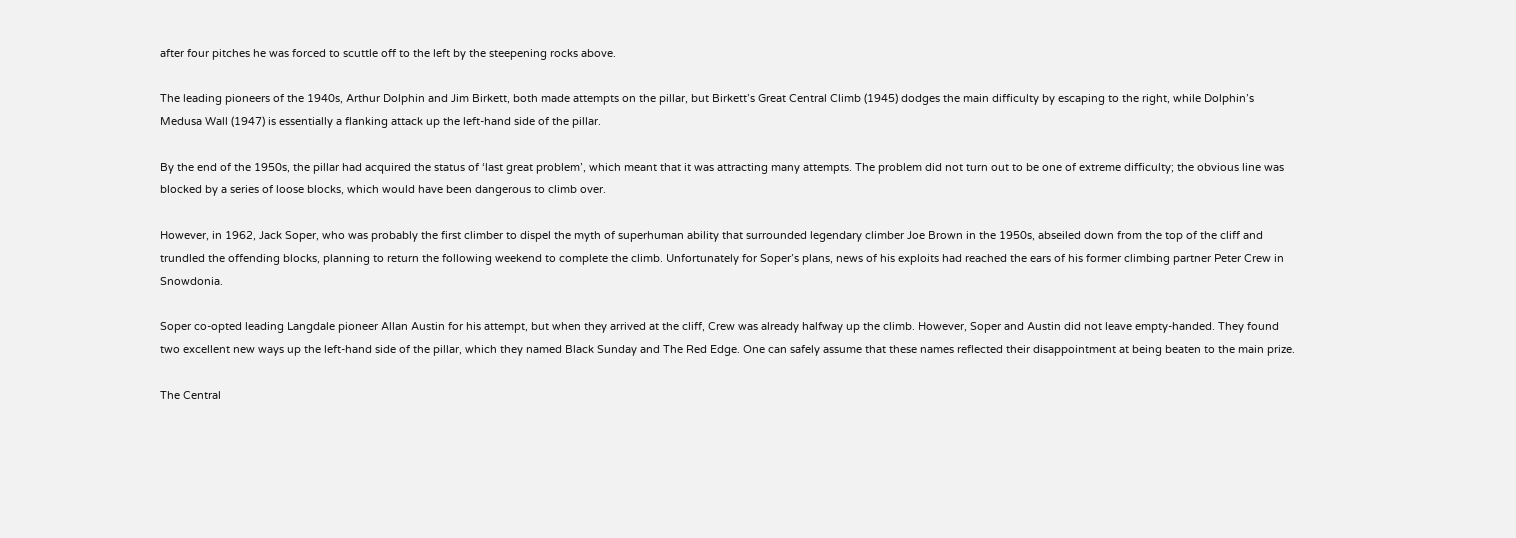after four pitches he was forced to scuttle off to the left by the steepening rocks above.

The leading pioneers of the 1940s, Arthur Dolphin and Jim Birkett, both made attempts on the pillar, but Birkett’s Great Central Climb (1945) dodges the main difficulty by escaping to the right, while Dolphin’s Medusa Wall (1947) is essentially a flanking attack up the left-hand side of the pillar.

By the end of the 1950s, the pillar had acquired the status of ‘last great problem’, which meant that it was attracting many attempts. The problem did not turn out to be one of extreme difficulty; the obvious line was blocked by a series of loose blocks, which would have been dangerous to climb over.

However, in 1962, Jack Soper, who was probably the first climber to dispel the myth of superhuman ability that surrounded legendary climber Joe Brown in the 1950s, abseiled down from the top of the cliff and trundled the offending blocks, planning to return the following weekend to complete the climb. Unfortunately for Soper’s plans, news of his exploits had reached the ears of his former climbing partner Peter Crew in Snowdonia.

Soper co-opted leading Langdale pioneer Allan Austin for his attempt, but when they arrived at the cliff, Crew was already halfway up the climb. However, Soper and Austin did not leave empty-handed. They found two excellent new ways up the left-hand side of the pillar, which they named Black Sunday and The Red Edge. One can safely assume that these names reflected their disappointment at being beaten to the main prize.

The Central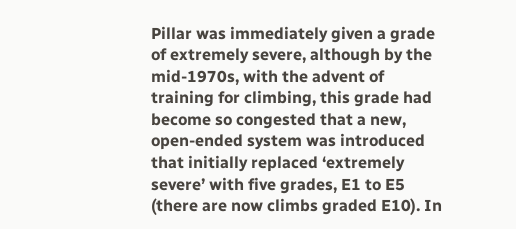Pillar was immediately given a grade of extremely severe, although by the mid-1970s, with the advent of training for climbing, this grade had become so congested that a new, open-ended system was introduced that initially replaced ‘extremely severe’ with five grades, E1 to E5 (there are now climbs graded E10). In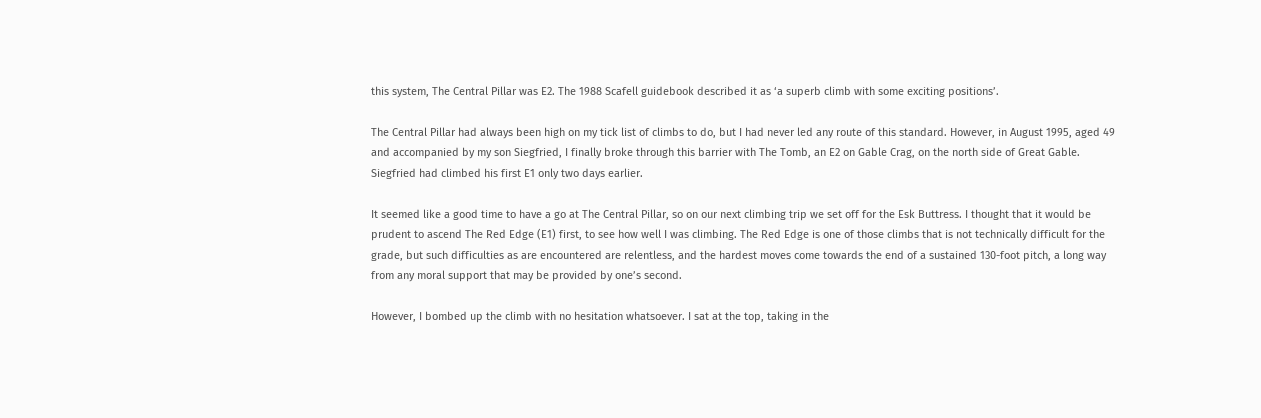this system, The Central Pillar was E2. The 1988 Scafell guidebook described it as ‘a superb climb with some exciting positions’.

The Central Pillar had always been high on my tick list of climbs to do, but I had never led any route of this standard. However, in August 1995, aged 49 and accompanied by my son Siegfried, I finally broke through this barrier with The Tomb, an E2 on Gable Crag, on the north side of Great Gable. Siegfried had climbed his first E1 only two days earlier.

It seemed like a good time to have a go at The Central Pillar, so on our next climbing trip we set off for the Esk Buttress. I thought that it would be prudent to ascend The Red Edge (E1) first, to see how well I was climbing. The Red Edge is one of those climbs that is not technically difficult for the grade, but such difficulties as are encountered are relentless, and the hardest moves come towards the end of a sustained 130-foot pitch, a long way from any moral support that may be provided by one’s second.

However, I bombed up the climb with no hesitation whatsoever. I sat at the top, taking in the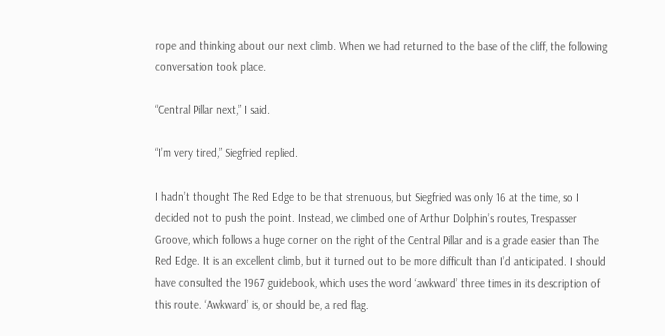rope and thinking about our next climb. When we had returned to the base of the cliff, the following conversation took place.

“Central Pillar next,” I said.

“I’m very tired,” Siegfried replied.

I hadn’t thought The Red Edge to be that strenuous, but Siegfried was only 16 at the time, so I decided not to push the point. Instead, we climbed one of Arthur Dolphin’s routes, Trespasser Groove, which follows a huge corner on the right of the Central Pillar and is a grade easier than The Red Edge. It is an excellent climb, but it turned out to be more difficult than I’d anticipated. I should have consulted the 1967 guidebook, which uses the word ‘awkward’ three times in its description of this route. ‘Awkward’ is, or should be, a red flag.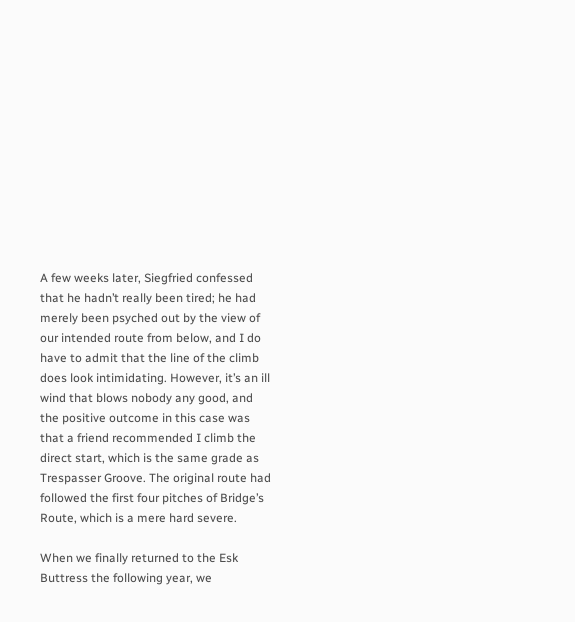A few weeks later, Siegfried confessed that he hadn’t really been tired; he had merely been psyched out by the view of our intended route from below, and I do have to admit that the line of the climb does look intimidating. However, it’s an ill wind that blows nobody any good, and the positive outcome in this case was that a friend recommended I climb the direct start, which is the same grade as Trespasser Groove. The original route had followed the first four pitches of Bridge’s Route, which is a mere hard severe.

When we finally returned to the Esk Buttress the following year, we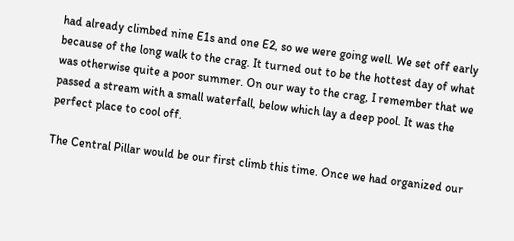had already climbed nine E1s and one E2, so we were going well. We set off early because of the long walk to the crag. It turned out to be the hottest day of what was otherwise quite a poor summer. On our way to the crag, I remember that we passed a stream with a small waterfall, below which lay a deep pool. It was the perfect place to cool off.

The Central Pillar would be our first climb this time. Once we had organized our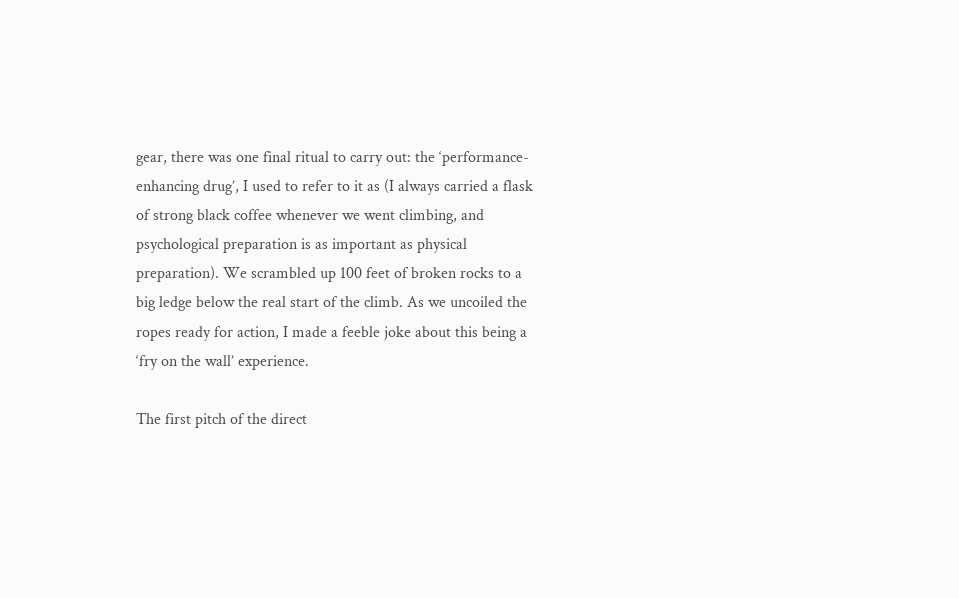gear, there was one final ritual to carry out: the ‘performance-enhancing drug’, I used to refer to it as (I always carried a flask of strong black coffee whenever we went climbing, and psychological preparation is as important as physical preparation). We scrambled up 100 feet of broken rocks to a big ledge below the real start of the climb. As we uncoiled the ropes ready for action, I made a feeble joke about this being a ‘fry on the wall’ experience.

The first pitch of the direct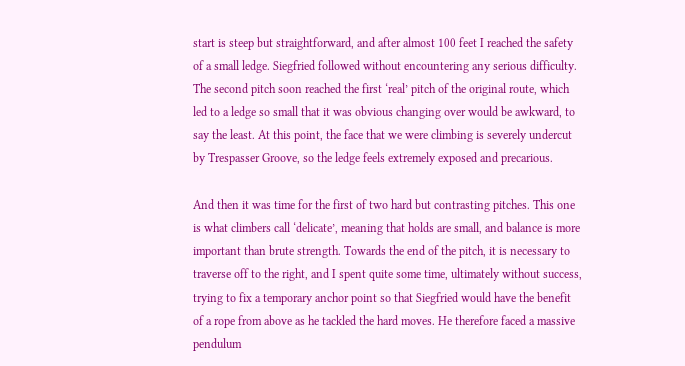start is steep but straightforward, and after almost 100 feet I reached the safety of a small ledge. Siegfried followed without encountering any serious difficulty. The second pitch soon reached the first ‘real’ pitch of the original route, which led to a ledge so small that it was obvious changing over would be awkward, to say the least. At this point, the face that we were climbing is severely undercut by Trespasser Groove, so the ledge feels extremely exposed and precarious.

And then it was time for the first of two hard but contrasting pitches. This one is what climbers call ‘delicate’, meaning that holds are small, and balance is more important than brute strength. Towards the end of the pitch, it is necessary to traverse off to the right, and I spent quite some time, ultimately without success, trying to fix a temporary anchor point so that Siegfried would have the benefit of a rope from above as he tackled the hard moves. He therefore faced a massive pendulum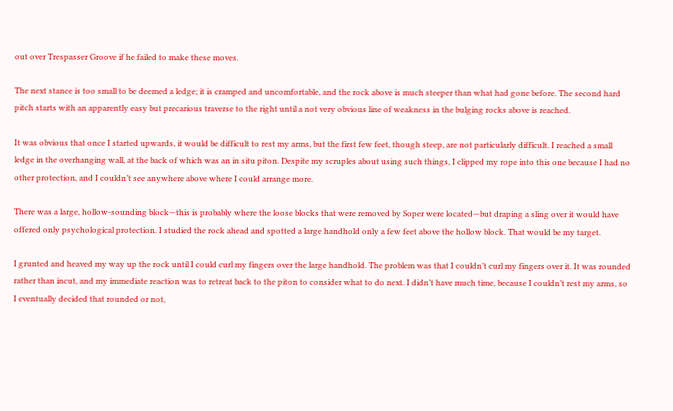out over Trespasser Groove if he failed to make these moves.

The next stance is too small to be deemed a ledge; it is cramped and uncomfortable, and the rock above is much steeper than what had gone before. The second hard pitch starts with an apparently easy but precarious traverse to the right until a not very obvious line of weakness in the bulging rocks above is reached.

It was obvious that once I started upwards, it would be difficult to rest my arms, but the first few feet, though steep, are not particularly difficult. I reached a small ledge in the overhanging wall, at the back of which was an in situ piton. Despite my scruples about using such things, I clipped my rope into this one because I had no other protection, and I couldn’t see anywhere above where I could arrange more.

There was a large, hollow-sounding block—this is probably where the loose blocks that were removed by Soper were located—but draping a sling over it would have offered only psychological protection. I studied the rock ahead and spotted a large handhold only a few feet above the hollow block. That would be my target.

I grunted and heaved my way up the rock until I could curl my fingers over the large handhold. The problem was that I couldn’t curl my fingers over it. It was rounded rather than incut, and my immediate reaction was to retreat back to the piton to consider what to do next. I didn’t have much time, because I couldn’t rest my arms, so I eventually decided that rounded or not,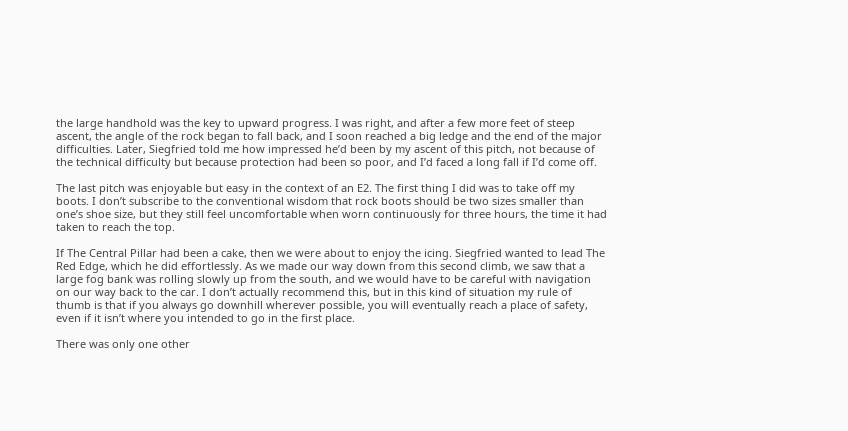the large handhold was the key to upward progress. I was right, and after a few more feet of steep ascent, the angle of the rock began to fall back, and I soon reached a big ledge and the end of the major difficulties. Later, Siegfried told me how impressed he’d been by my ascent of this pitch, not because of the technical difficulty but because protection had been so poor, and I’d faced a long fall if I’d come off.

The last pitch was enjoyable but easy in the context of an E2. The first thing I did was to take off my boots. I don’t subscribe to the conventional wisdom that rock boots should be two sizes smaller than one’s shoe size, but they still feel uncomfortable when worn continuously for three hours, the time it had taken to reach the top.

If The Central Pillar had been a cake, then we were about to enjoy the icing. Siegfried wanted to lead The Red Edge, which he did effortlessly. As we made our way down from this second climb, we saw that a large fog bank was rolling slowly up from the south, and we would have to be careful with navigation on our way back to the car. I don’t actually recommend this, but in this kind of situation my rule of thumb is that if you always go downhill wherever possible, you will eventually reach a place of safety, even if it isn’t where you intended to go in the first place.

There was only one other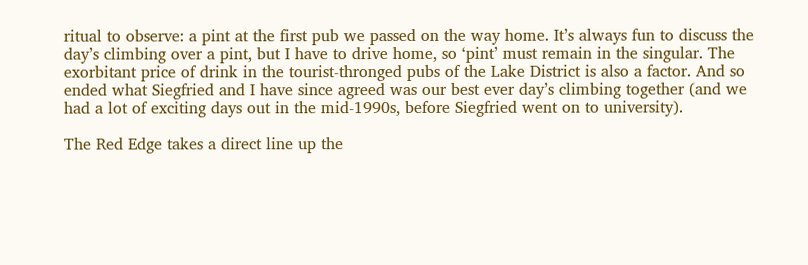ritual to observe: a pint at the first pub we passed on the way home. It’s always fun to discuss the day’s climbing over a pint, but I have to drive home, so ‘pint’ must remain in the singular. The exorbitant price of drink in the tourist-thronged pubs of the Lake District is also a factor. And so ended what Siegfried and I have since agreed was our best ever day’s climbing together (and we had a lot of exciting days out in the mid-1990s, before Siegfried went on to university).

The Red Edge takes a direct line up the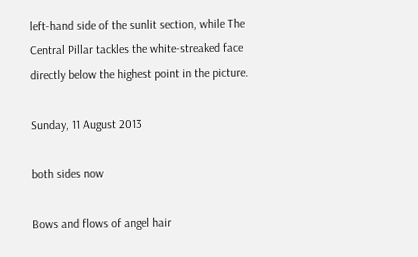left-hand side of the sunlit section, while The Central Pillar tackles the white-streaked face directly below the highest point in the picture.

Sunday, 11 August 2013

both sides now

Bows and flows of angel hair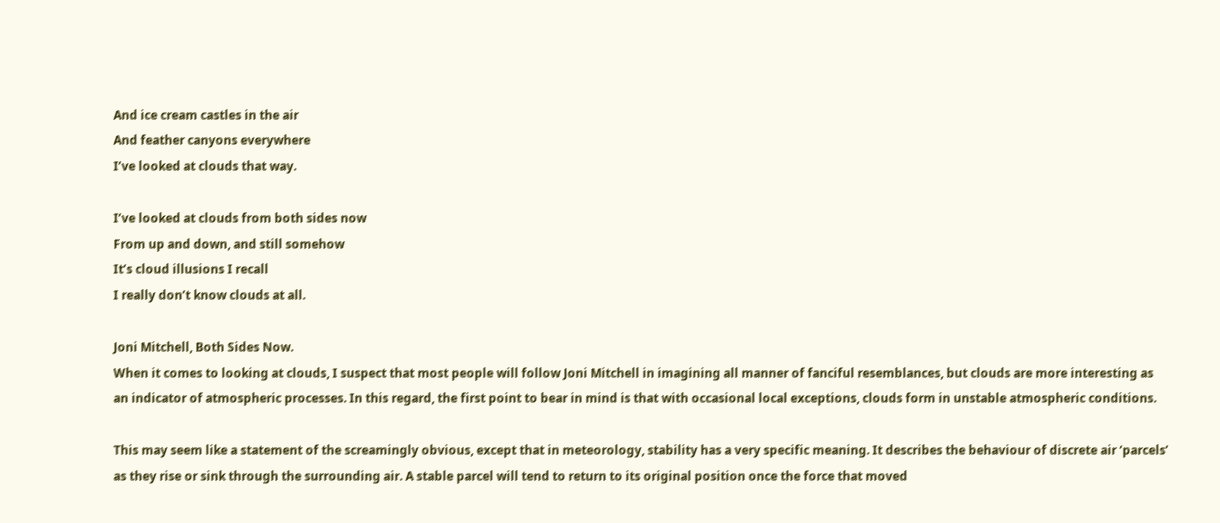And ice cream castles in the air
And feather canyons everywhere
I’ve looked at clouds that way.

I’ve looked at clouds from both sides now
From up and down, and still somehow
It’s cloud illusions I recall
I really don’t know clouds at all.

Joni Mitchell, Both Sides Now.
When it comes to looking at clouds, I suspect that most people will follow Joni Mitchell in imagining all manner of fanciful resemblances, but clouds are more interesting as an indicator of atmospheric processes. In this regard, the first point to bear in mind is that with occasional local exceptions, clouds form in unstable atmospheric conditions.

This may seem like a statement of the screamingly obvious, except that in meteorology, stability has a very specific meaning. It describes the behaviour of discrete air ‘parcels’ as they rise or sink through the surrounding air. A stable parcel will tend to return to its original position once the force that moved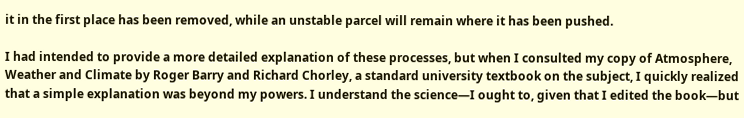it in the first place has been removed, while an unstable parcel will remain where it has been pushed.

I had intended to provide a more detailed explanation of these processes, but when I consulted my copy of Atmosphere, Weather and Climate by Roger Barry and Richard Chorley, a standard university textbook on the subject, I quickly realized that a simple explanation was beyond my powers. I understand the science—I ought to, given that I edited the book—but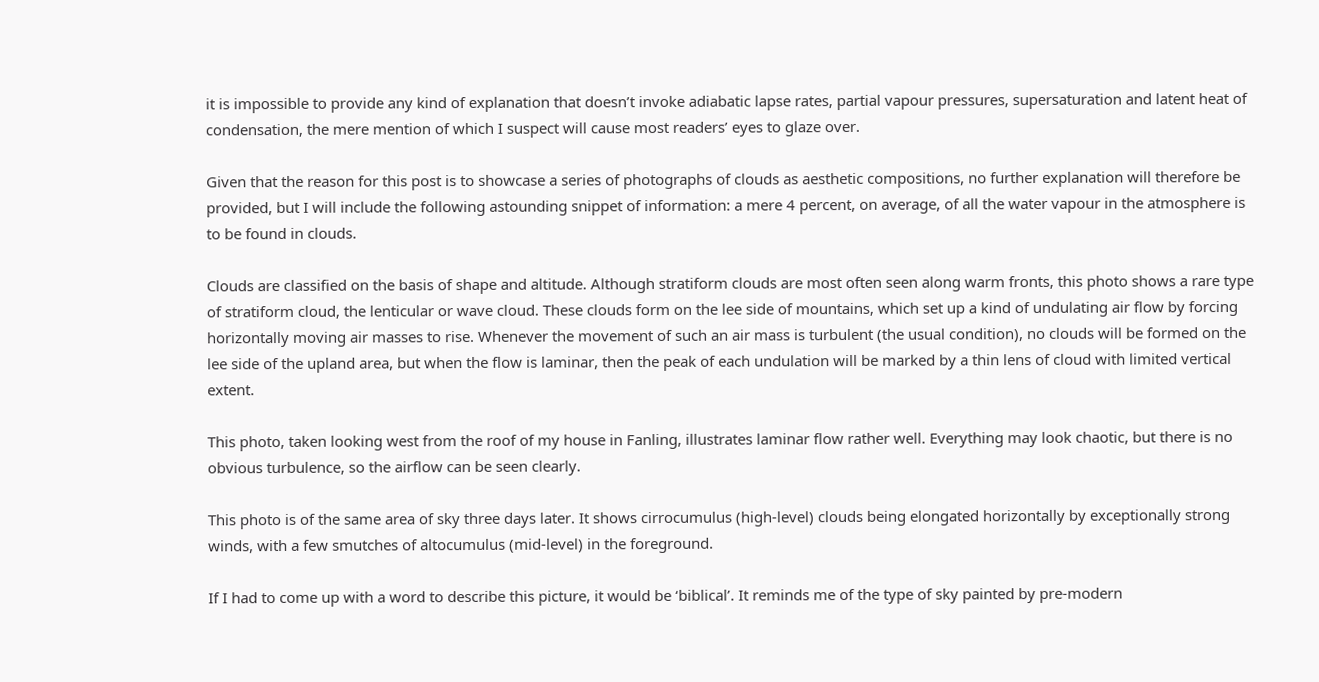it is impossible to provide any kind of explanation that doesn’t invoke adiabatic lapse rates, partial vapour pressures, supersaturation and latent heat of condensation, the mere mention of which I suspect will cause most readers’ eyes to glaze over.

Given that the reason for this post is to showcase a series of photographs of clouds as aesthetic compositions, no further explanation will therefore be provided, but I will include the following astounding snippet of information: a mere 4 percent, on average, of all the water vapour in the atmosphere is to be found in clouds.

Clouds are classified on the basis of shape and altitude. Although stratiform clouds are most often seen along warm fronts, this photo shows a rare type of stratiform cloud, the lenticular or wave cloud. These clouds form on the lee side of mountains, which set up a kind of undulating air flow by forcing horizontally moving air masses to rise. Whenever the movement of such an air mass is turbulent (the usual condition), no clouds will be formed on the lee side of the upland area, but when the flow is laminar, then the peak of each undulation will be marked by a thin lens of cloud with limited vertical extent.

This photo, taken looking west from the roof of my house in Fanling, illustrates laminar flow rather well. Everything may look chaotic, but there is no obvious turbulence, so the airflow can be seen clearly.

This photo is of the same area of sky three days later. It shows cirrocumulus (high-level) clouds being elongated horizontally by exceptionally strong winds, with a few smutches of altocumulus (mid-level) in the foreground.

If I had to come up with a word to describe this picture, it would be ‘biblical’. It reminds me of the type of sky painted by pre-modern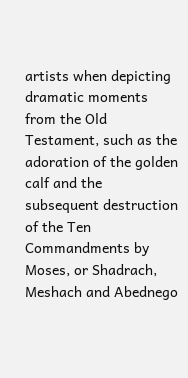artists when depicting dramatic moments from the Old Testament, such as the adoration of the golden calf and the subsequent destruction of the Ten Commandments by Moses, or Shadrach, Meshach and Abednego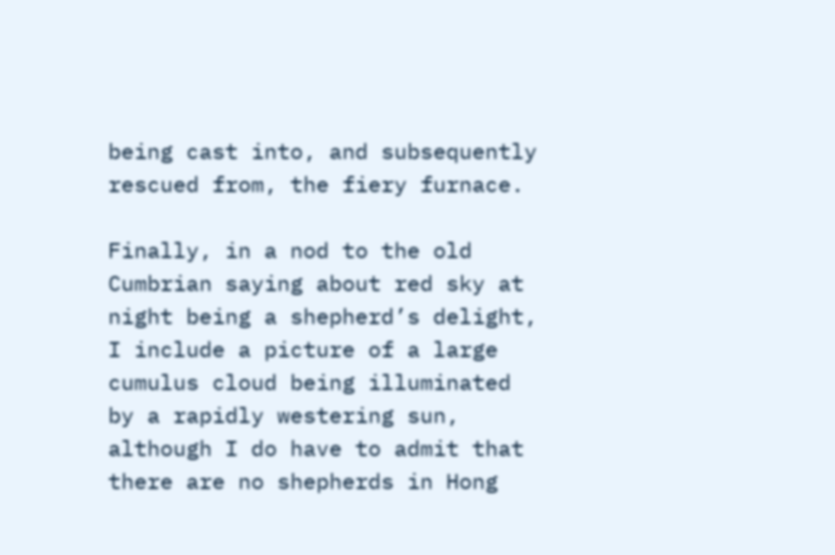being cast into, and subsequently rescued from, the fiery furnace.

Finally, in a nod to the old Cumbrian saying about red sky at night being a shepherd’s delight, I include a picture of a large cumulus cloud being illuminated by a rapidly westering sun, although I do have to admit that there are no shepherds in Hong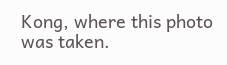Kong, where this photo was taken.